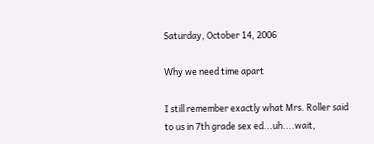Saturday, October 14, 2006

Why we need time apart

I still remember exactly what Mrs. Roller said to us in 7th grade sex ed...uh....wait,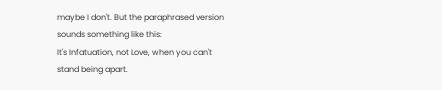maybe I don't. But the paraphrased version sounds something like this:
It's Infatuation, not Love, when you can't stand being apart.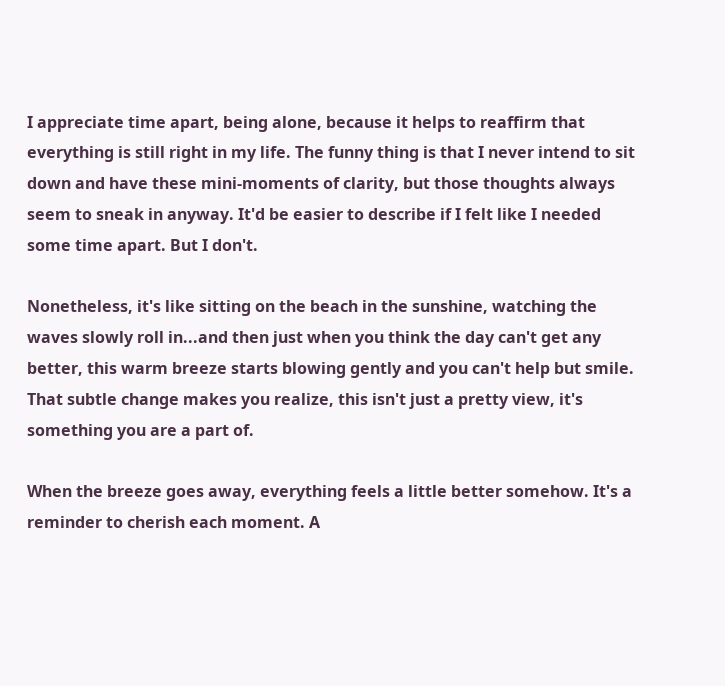I appreciate time apart, being alone, because it helps to reaffirm that everything is still right in my life. The funny thing is that I never intend to sit down and have these mini-moments of clarity, but those thoughts always seem to sneak in anyway. It'd be easier to describe if I felt like I needed some time apart. But I don't.

Nonetheless, it's like sitting on the beach in the sunshine, watching the waves slowly roll in...and then just when you think the day can't get any better, this warm breeze starts blowing gently and you can't help but smile. That subtle change makes you realize, this isn't just a pretty view, it's something you are a part of.

When the breeze goes away, everything feels a little better somehow. It's a reminder to cherish each moment. A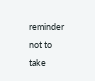reminder not to take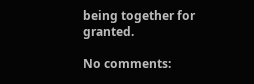being together for granted.

No comments: